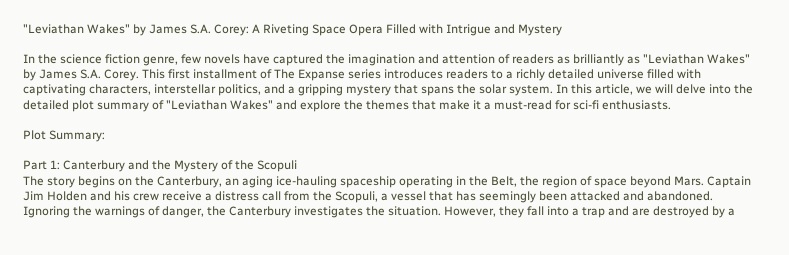"Leviathan Wakes" by James S.A. Corey: A Riveting Space Opera Filled with Intrigue and Mystery

In the science fiction genre, few novels have captured the imagination and attention of readers as brilliantly as "Leviathan Wakes" by James S.A. Corey. This first installment of The Expanse series introduces readers to a richly detailed universe filled with captivating characters, interstellar politics, and a gripping mystery that spans the solar system. In this article, we will delve into the detailed plot summary of "Leviathan Wakes" and explore the themes that make it a must-read for sci-fi enthusiasts.

Plot Summary:

Part 1: Canterbury and the Mystery of the Scopuli
The story begins on the Canterbury, an aging ice-hauling spaceship operating in the Belt, the region of space beyond Mars. Captain Jim Holden and his crew receive a distress call from the Scopuli, a vessel that has seemingly been attacked and abandoned. Ignoring the warnings of danger, the Canterbury investigates the situation. However, they fall into a trap and are destroyed by a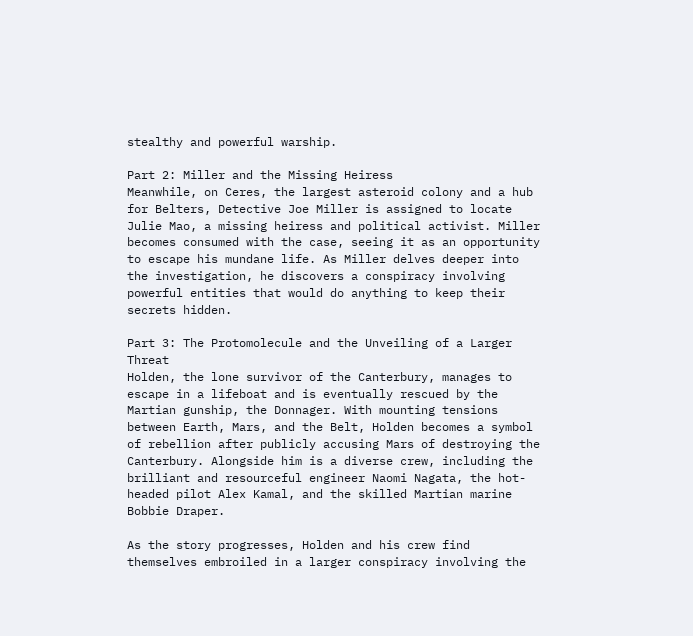stealthy and powerful warship.

Part 2: Miller and the Missing Heiress
Meanwhile, on Ceres, the largest asteroid colony and a hub for Belters, Detective Joe Miller is assigned to locate Julie Mao, a missing heiress and political activist. Miller becomes consumed with the case, seeing it as an opportunity to escape his mundane life. As Miller delves deeper into the investigation, he discovers a conspiracy involving powerful entities that would do anything to keep their secrets hidden.

Part 3: The Protomolecule and the Unveiling of a Larger Threat
Holden, the lone survivor of the Canterbury, manages to escape in a lifeboat and is eventually rescued by the Martian gunship, the Donnager. With mounting tensions between Earth, Mars, and the Belt, Holden becomes a symbol of rebellion after publicly accusing Mars of destroying the Canterbury. Alongside him is a diverse crew, including the brilliant and resourceful engineer Naomi Nagata, the hot-headed pilot Alex Kamal, and the skilled Martian marine Bobbie Draper.

As the story progresses, Holden and his crew find themselves embroiled in a larger conspiracy involving the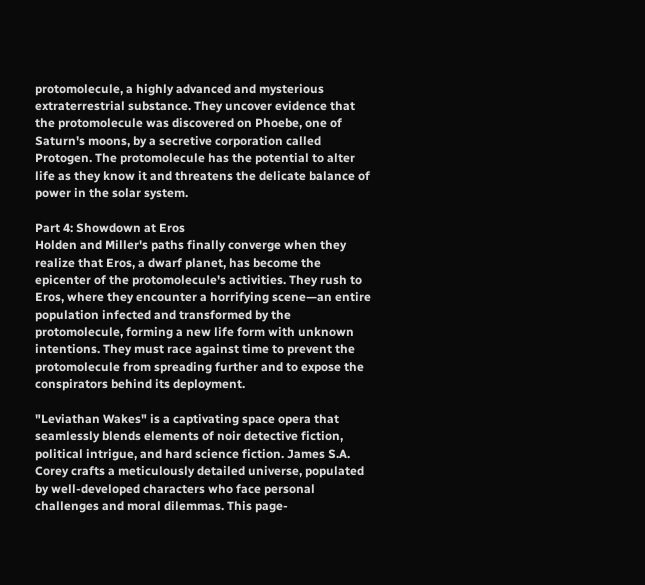protomolecule, a highly advanced and mysterious extraterrestrial substance. They uncover evidence that the protomolecule was discovered on Phoebe, one of Saturn's moons, by a secretive corporation called Protogen. The protomolecule has the potential to alter life as they know it and threatens the delicate balance of power in the solar system.

Part 4: Showdown at Eros
Holden and Miller's paths finally converge when they realize that Eros, a dwarf planet, has become the epicenter of the protomolecule's activities. They rush to Eros, where they encounter a horrifying scene—an entire population infected and transformed by the protomolecule, forming a new life form with unknown intentions. They must race against time to prevent the protomolecule from spreading further and to expose the conspirators behind its deployment.

"Leviathan Wakes" is a captivating space opera that seamlessly blends elements of noir detective fiction, political intrigue, and hard science fiction. James S.A. Corey crafts a meticulously detailed universe, populated by well-developed characters who face personal challenges and moral dilemmas. This page-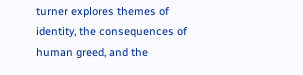turner explores themes of identity, the consequences of human greed, and the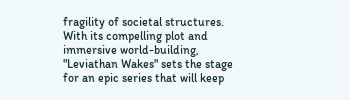fragility of societal structures. With its compelling plot and immersive world-building, "Leviathan Wakes" sets the stage for an epic series that will keep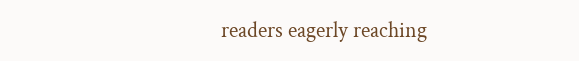readers eagerly reaching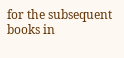for the subsequent books in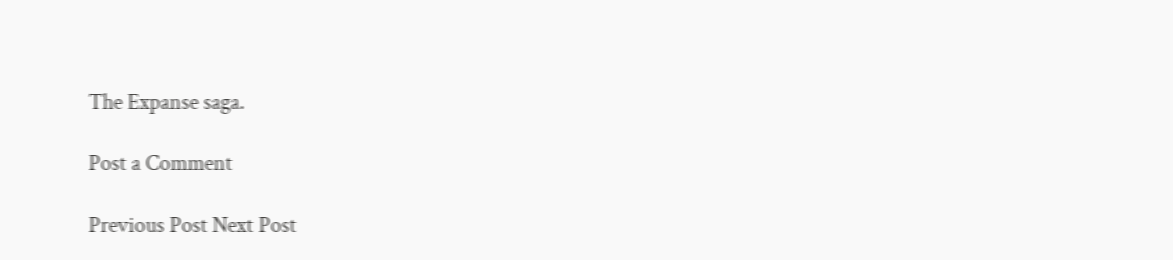The Expanse saga.

Post a Comment

Previous Post Next Post